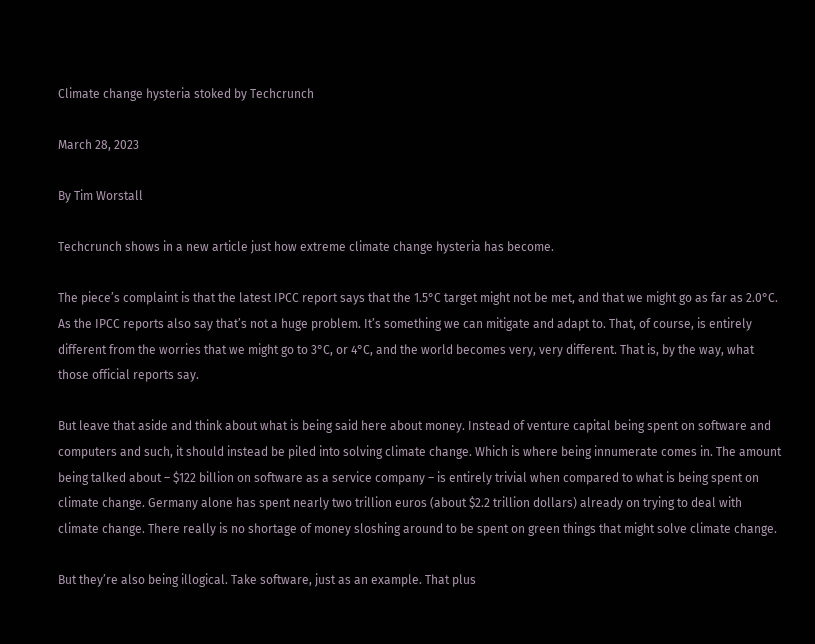Climate change hysteria stoked by Techcrunch

March 28, 2023

By Tim Worstall

Techcrunch shows in a new article just how extreme climate change hysteria has become.

The piece’s complaint is that the latest IPCC report says that the 1.5°C target might not be met, and that we might go as far as 2.0°C. As the IPCC reports also say that’s not a huge problem. It’s something we can mitigate and adapt to. That, of course, is entirely different from the worries that we might go to 3°C, or 4°C, and the world becomes very, very different. That is, by the way, what those official reports say.

But leave that aside and think about what is being said here about money. Instead of venture capital being spent on software and computers and such, it should instead be piled into solving climate change. Which is where being innumerate comes in. The amount being talked about – $122 billion on software as a service company – is entirely trivial when compared to what is being spent on climate change. Germany alone has spent nearly two trillion euros (about $2.2 trillion dollars) already on trying to deal with climate change. There really is no shortage of money sloshing around to be spent on green things that might solve climate change.

But they’re also being illogical. Take software, just as an example. That plus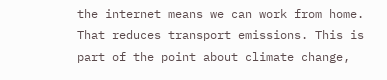the internet means we can work from home. That reduces transport emissions. This is part of the point about climate change,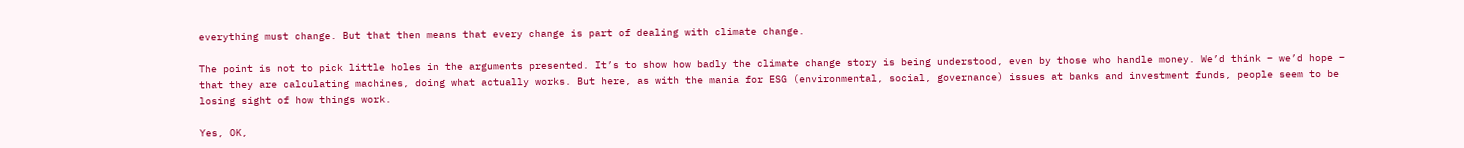everything must change. But that then means that every change is part of dealing with climate change.

The point is not to pick little holes in the arguments presented. It’s to show how badly the climate change story is being understood, even by those who handle money. We’d think – we’d hope – that they are calculating machines, doing what actually works. But here, as with the mania for ESG (environmental, social, governance) issues at banks and investment funds, people seem to be losing sight of how things work.

Yes, OK,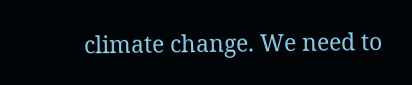climate change. We need to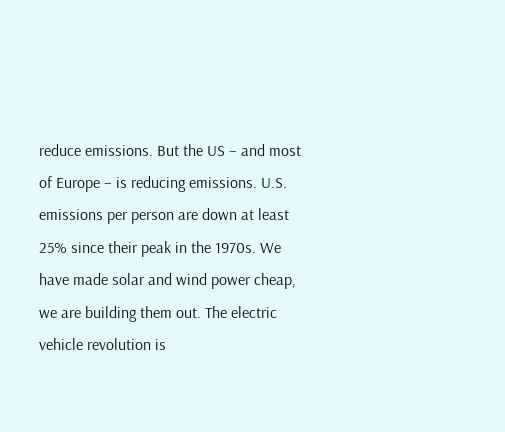reduce emissions. But the US – and most of Europe – is reducing emissions. U.S. emissions per person are down at least 25% since their peak in the 1970s. We have made solar and wind power cheap, we are building them out. The electric vehicle revolution is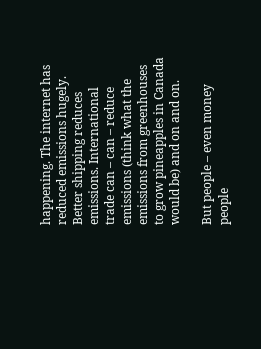happening. The internet has reduced emissions hugely. Better shipping reduces emissions. International trade can – can – reduce emissions (think what the emissions from greenhouses to grow pineapples in Canada would be) and on and on.

But people – even money people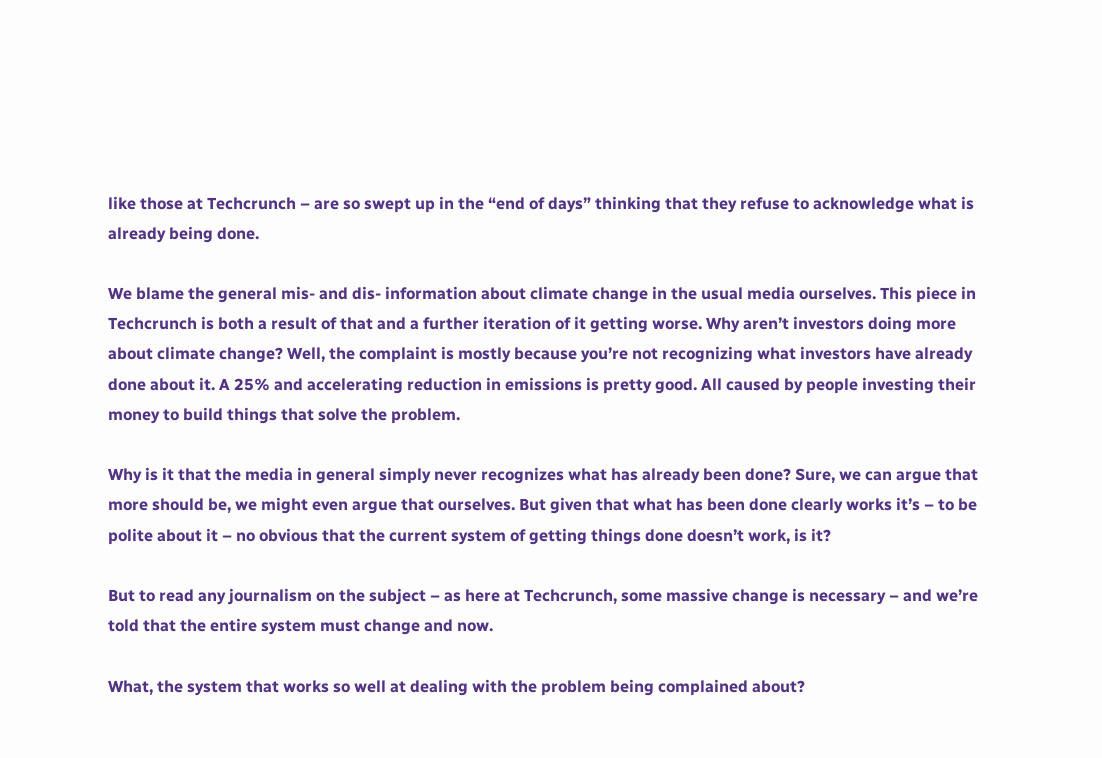like those at Techcrunch – are so swept up in the “end of days” thinking that they refuse to acknowledge what is already being done.

We blame the general mis- and dis- information about climate change in the usual media ourselves. This piece in Techcrunch is both a result of that and a further iteration of it getting worse. Why aren’t investors doing more about climate change? Well, the complaint is mostly because you’re not recognizing what investors have already done about it. A 25% and accelerating reduction in emissions is pretty good. All caused by people investing their money to build things that solve the problem.

Why is it that the media in general simply never recognizes what has already been done? Sure, we can argue that more should be, we might even argue that ourselves. But given that what has been done clearly works it’s – to be polite about it – no obvious that the current system of getting things done doesn’t work, is it?

But to read any journalism on the subject – as here at Techcrunch, some massive change is necessary – and we’re told that the entire system must change and now.

What, the system that works so well at dealing with the problem being complained about?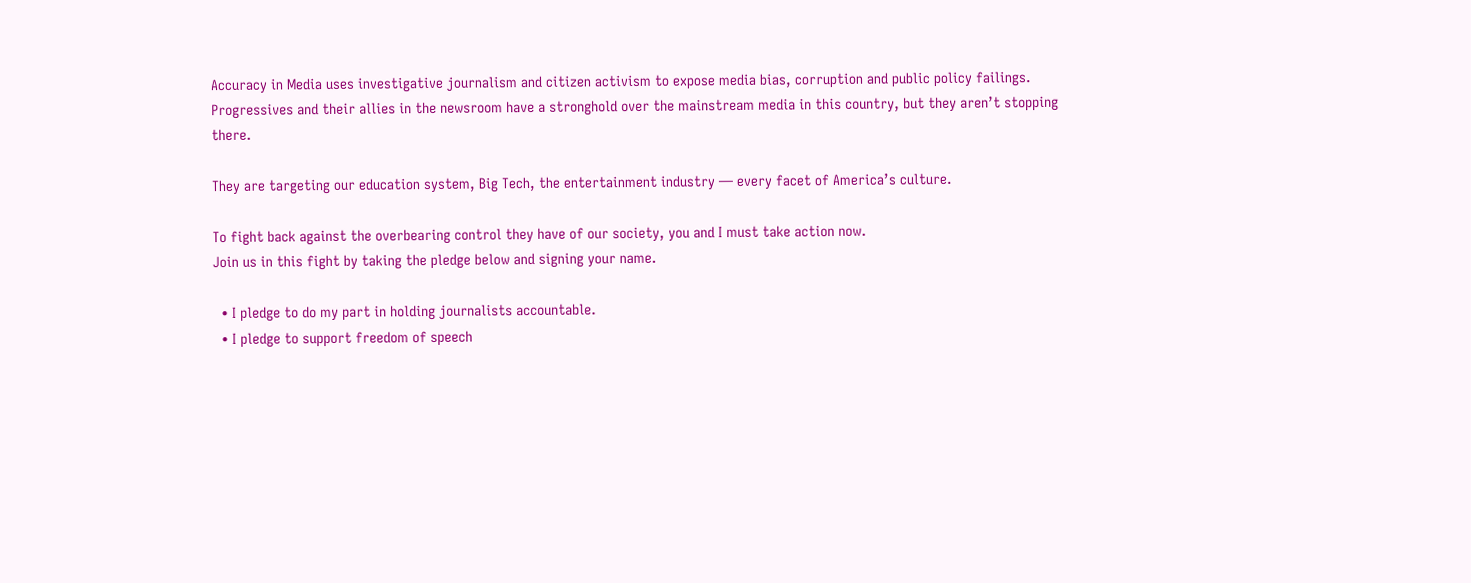Accuracy in Media uses investigative journalism and citizen activism to expose media bias, corruption and public policy failings. Progressives and their allies in the newsroom have a stronghold over the mainstream media in this country, but they aren’t stopping there.

They are targeting our education system, Big Tech, the entertainment industry — every facet of America’s culture.

To fight back against the overbearing control they have of our society, you and I must take action now.
Join us in this fight by taking the pledge below and signing your name.

  • I pledge to do my part in holding journalists accountable.
  • I pledge to support freedom of speech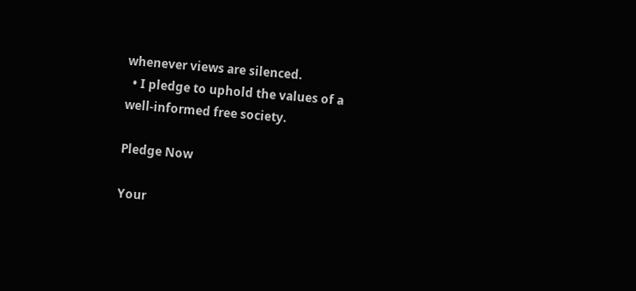whenever views are silenced.
  • I pledge to uphold the values of a well-informed free society.

Pledge Now

Your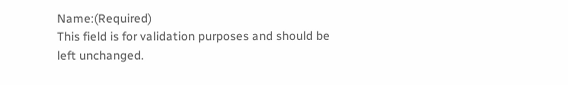Name:(Required)
This field is for validation purposes and should be left unchanged.